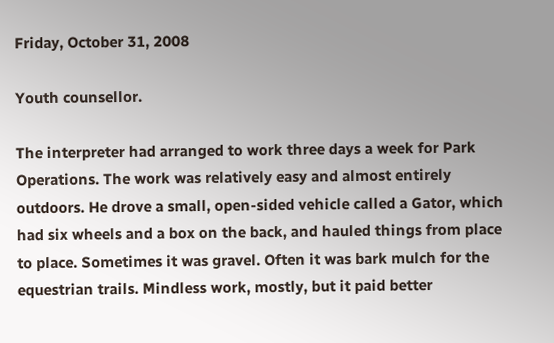Friday, October 31, 2008

Youth counsellor.

The interpreter had arranged to work three days a week for Park Operations. The work was relatively easy and almost entirely outdoors. He drove a small, open-sided vehicle called a Gator, which had six wheels and a box on the back, and hauled things from place to place. Sometimes it was gravel. Often it was bark mulch for the equestrian trails. Mindless work, mostly, but it paid better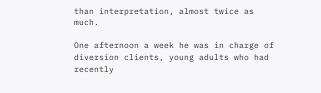than interpretation, almost twice as much.

One afternoon a week he was in charge of diversion clients, young adults who had recently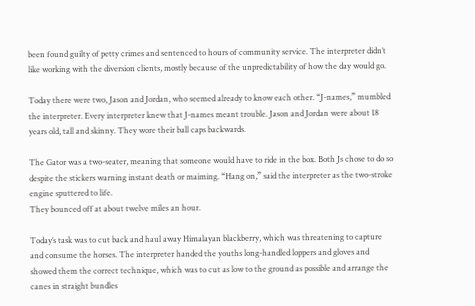been found guilty of petty crimes and sentenced to hours of community service. The interpreter didn’t like working with the diversion clients, mostly because of the unpredictability of how the day would go.

Today there were two, Jason and Jordan, who seemed already to know each other. “J-names,” mumbled the interpreter. Every interpreter knew that J-names meant trouble. Jason and Jordan were about 18 years old, tall and skinny. They wore their ball caps backwards.

The Gator was a two-seater, meaning that someone would have to ride in the box. Both Js chose to do so despite the stickers warning instant death or maiming. “Hang on,” said the interpreter as the two-stroke engine sputtered to life.
They bounced off at about twelve miles an hour.

Today’s task was to cut back and haul away Himalayan blackberry, which was threatening to capture and consume the horses. The interpreter handed the youths long-handled loppers and gloves and showed them the correct technique, which was to cut as low to the ground as possible and arrange the canes in straight bundles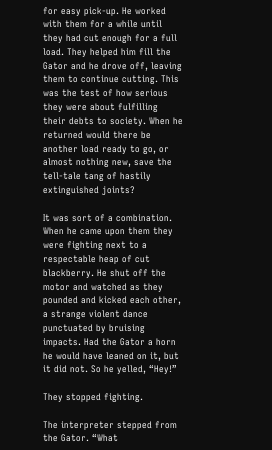for easy pick-up. He worked with them for a while until they had cut enough for a full load. They helped him fill the Gator and he drove off, leaving them to continue cutting. This was the test of how serious they were about fulfilling their debts to society. When he returned would there be another load ready to go, or almost nothing new, save the tell-tale tang of hastily extinguished joints?

It was sort of a combination. When he came upon them they were fighting next to a respectable heap of cut blackberry. He shut off the motor and watched as they pounded and kicked each other, a strange violent dance punctuated by bruising impacts. Had the Gator a horn he would have leaned on it, but it did not. So he yelled, “Hey!”

They stopped fighting.

The interpreter stepped from the Gator. “What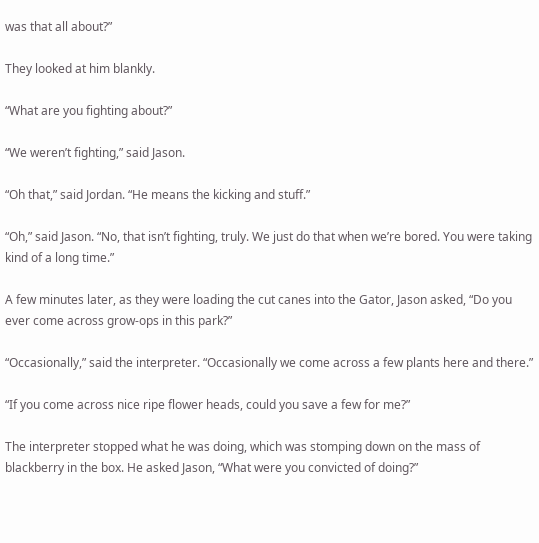was that all about?”

They looked at him blankly.

“What are you fighting about?”

“We weren’t fighting,” said Jason.

“Oh that,” said Jordan. “He means the kicking and stuff.”

“Oh,” said Jason. “No, that isn’t fighting, truly. We just do that when we’re bored. You were taking kind of a long time.”

A few minutes later, as they were loading the cut canes into the Gator, Jason asked, “Do you ever come across grow-ops in this park?”

“Occasionally,” said the interpreter. “Occasionally we come across a few plants here and there.”

“If you come across nice ripe flower heads, could you save a few for me?”

The interpreter stopped what he was doing, which was stomping down on the mass of blackberry in the box. He asked Jason, “What were you convicted of doing?”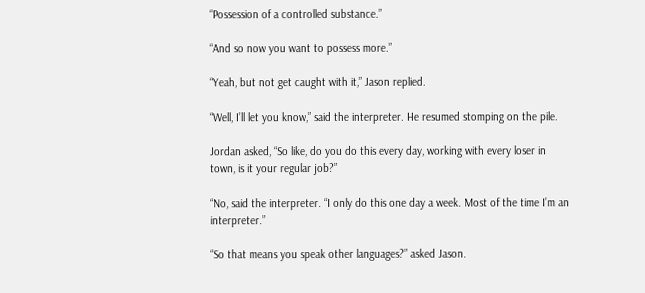“Possession of a controlled substance.”

“And so now you want to possess more.”

“Yeah, but not get caught with it,” Jason replied.

“Well, I’ll let you know,” said the interpreter. He resumed stomping on the pile.

Jordan asked, “So like, do you do this every day, working with every loser in town, is it your regular job?”

“No, said the interpreter. “I only do this one day a week. Most of the time I’m an interpreter.”

“So that means you speak other languages?” asked Jason.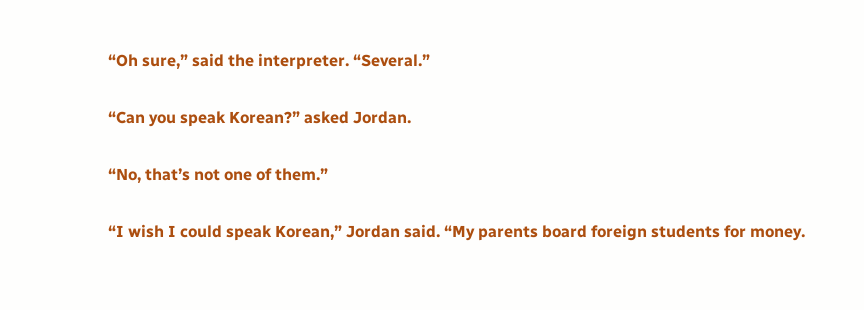“Oh sure,” said the interpreter. “Several.”

“Can you speak Korean?” asked Jordan.

“No, that’s not one of them.”

“I wish I could speak Korean,” Jordan said. “My parents board foreign students for money.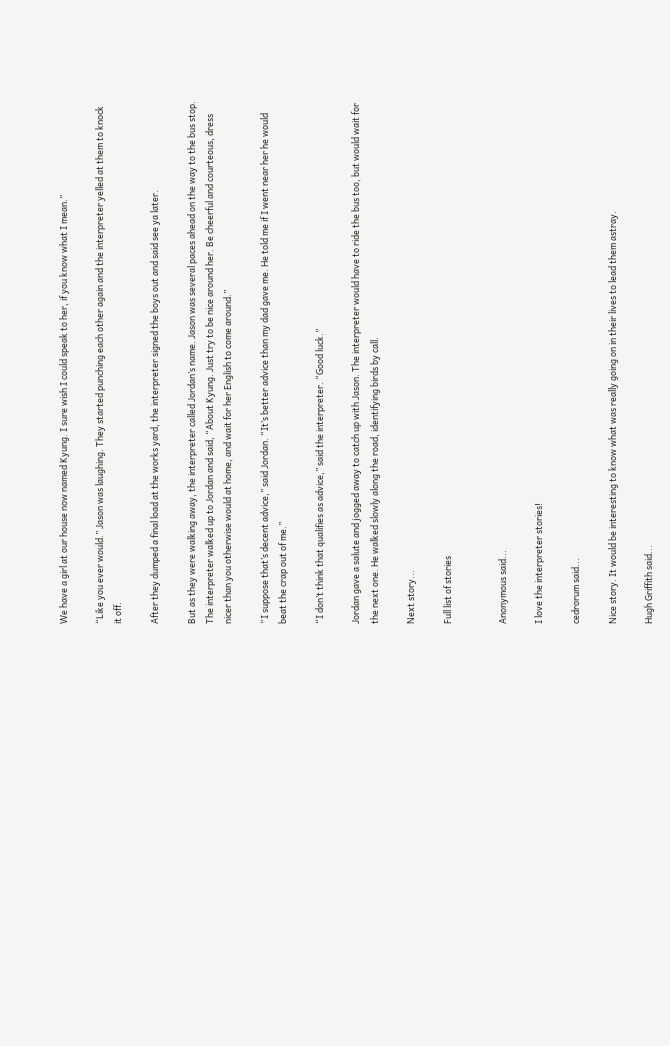We have a girl at our house now named Kyung. I sure wish I could speak to her, if you know what I mean.”

“Like you ever would.” Jason was laughing. They started punching each other again and the interpreter yelled at them to knock it off.

After they dumped a final load at the works yard, the interpreter signed the boys out and said see ya later.

But as they were walking away, the interpreter called Jordan’s name. Jason was several paces ahead on the way to the bus stop. The interpreter walked up to Jordan and said, “About Kyung. Just try to be nice around her. Be cheerful and courteous, dress nicer than you otherwise would at home, and wait for her English to come around.”

“I suppose that’s decent advice,” said Jordan. “It’s better advice than my dad gave me. He told me if I went near her he would beat the crap out of me.”

“I don’t think that qualifies as advice,” said the interpreter. “Good luck.”

Jordan gave a salute and jogged away to catch up with Jason. The interpreter would have to ride the bus too, but would wait for the next one. He walked slowly along the road, identifying birds by call.

Next story...

Full list of stories


Anonymous said...

I love the interpreter stories!

cedrorum said...

Nice story. It would be interesting to know what was really going on in their lives to lead them astray.

Hugh Griffith said...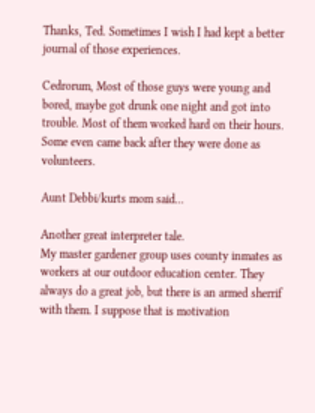Thanks, Ted. Sometimes I wish I had kept a better journal of those experiences.

Cedrorum, Most of those guys were young and bored, maybe got drunk one night and got into trouble. Most of them worked hard on their hours. Some even came back after they were done as volunteers.

Aunt Debbi/kurts mom said...

Another great interpreter tale.
My master gardener group uses county inmates as workers at our outdoor education center. They always do a great job, but there is an armed sherrif with them. I suppose that is motivation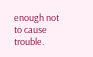enough not to cause trouble.